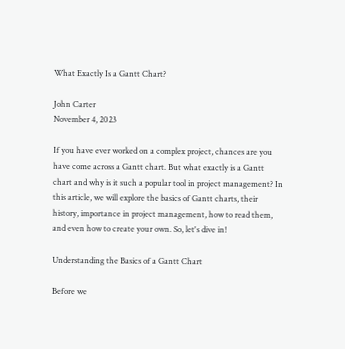What Exactly Is a Gantt Chart?

John Carter
November 4, 2023

If you have ever worked on a complex project, chances are you have come across a Gantt chart. But what exactly is a Gantt chart and why is it such a popular tool in project management? In this article, we will explore the basics of Gantt charts, their history, importance in project management, how to read them, and even how to create your own. So, let's dive in!

Understanding the Basics of a Gantt Chart

Before we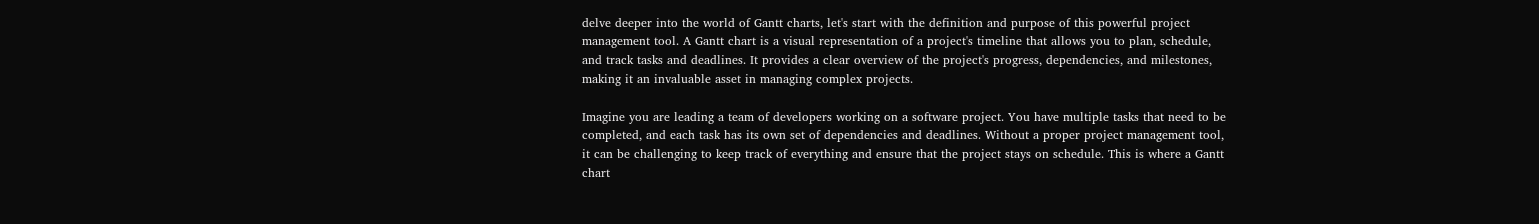delve deeper into the world of Gantt charts, let's start with the definition and purpose of this powerful project management tool. A Gantt chart is a visual representation of a project's timeline that allows you to plan, schedule, and track tasks and deadlines. It provides a clear overview of the project's progress, dependencies, and milestones, making it an invaluable asset in managing complex projects.

Imagine you are leading a team of developers working on a software project. You have multiple tasks that need to be completed, and each task has its own set of dependencies and deadlines. Without a proper project management tool, it can be challenging to keep track of everything and ensure that the project stays on schedule. This is where a Gantt chart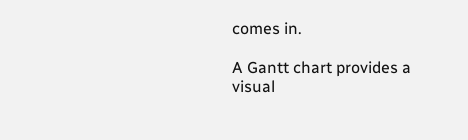comes in.

A Gantt chart provides a visual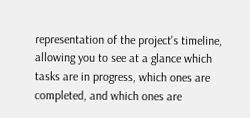representation of the project's timeline, allowing you to see at a glance which tasks are in progress, which ones are completed, and which ones are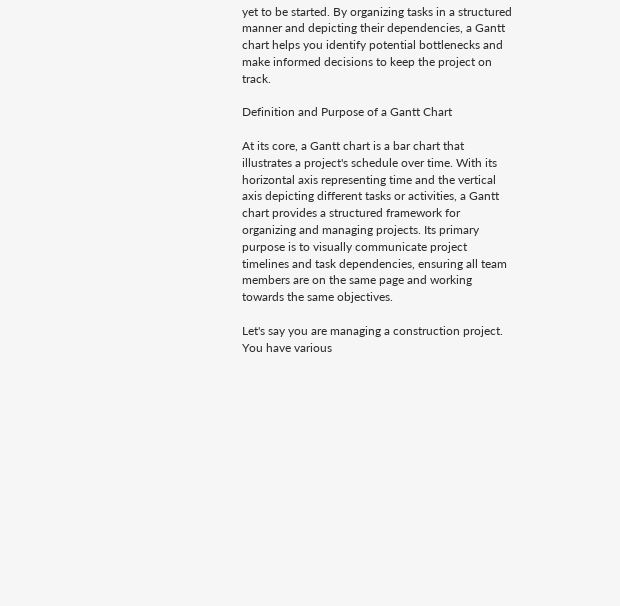yet to be started. By organizing tasks in a structured manner and depicting their dependencies, a Gantt chart helps you identify potential bottlenecks and make informed decisions to keep the project on track.

Definition and Purpose of a Gantt Chart

At its core, a Gantt chart is a bar chart that illustrates a project's schedule over time. With its horizontal axis representing time and the vertical axis depicting different tasks or activities, a Gantt chart provides a structured framework for organizing and managing projects. Its primary purpose is to visually communicate project timelines and task dependencies, ensuring all team members are on the same page and working towards the same objectives.

Let's say you are managing a construction project. You have various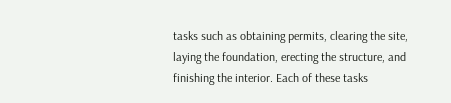tasks such as obtaining permits, clearing the site, laying the foundation, erecting the structure, and finishing the interior. Each of these tasks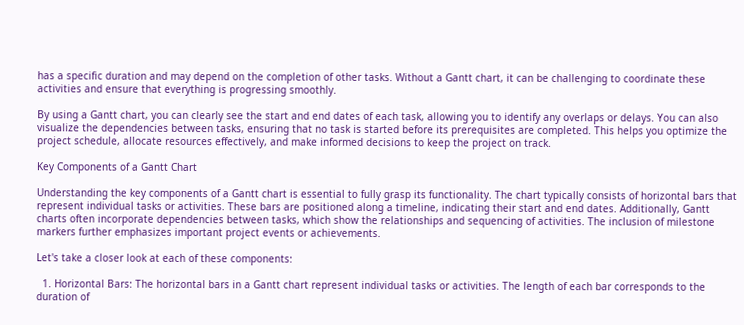has a specific duration and may depend on the completion of other tasks. Without a Gantt chart, it can be challenging to coordinate these activities and ensure that everything is progressing smoothly.

By using a Gantt chart, you can clearly see the start and end dates of each task, allowing you to identify any overlaps or delays. You can also visualize the dependencies between tasks, ensuring that no task is started before its prerequisites are completed. This helps you optimize the project schedule, allocate resources effectively, and make informed decisions to keep the project on track.

Key Components of a Gantt Chart

Understanding the key components of a Gantt chart is essential to fully grasp its functionality. The chart typically consists of horizontal bars that represent individual tasks or activities. These bars are positioned along a timeline, indicating their start and end dates. Additionally, Gantt charts often incorporate dependencies between tasks, which show the relationships and sequencing of activities. The inclusion of milestone markers further emphasizes important project events or achievements.

Let's take a closer look at each of these components:

  1. Horizontal Bars: The horizontal bars in a Gantt chart represent individual tasks or activities. The length of each bar corresponds to the duration of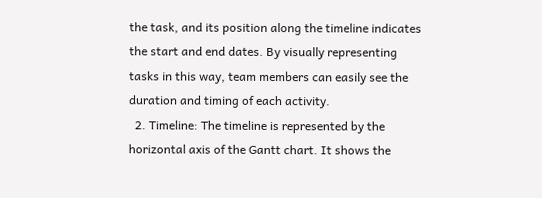the task, and its position along the timeline indicates the start and end dates. By visually representing tasks in this way, team members can easily see the duration and timing of each activity.
  2. Timeline: The timeline is represented by the horizontal axis of the Gantt chart. It shows the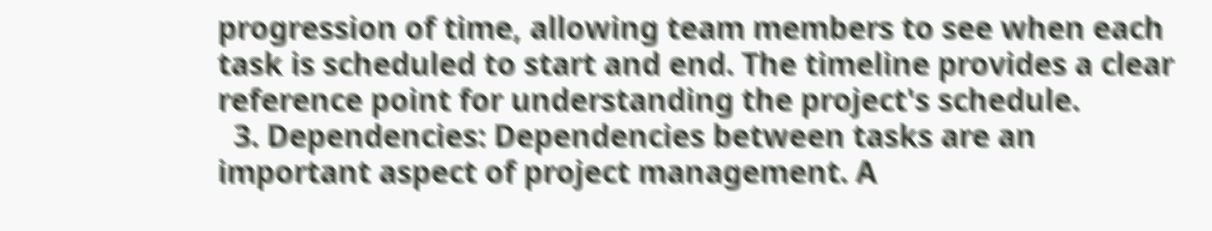progression of time, allowing team members to see when each task is scheduled to start and end. The timeline provides a clear reference point for understanding the project's schedule.
  3. Dependencies: Dependencies between tasks are an important aspect of project management. A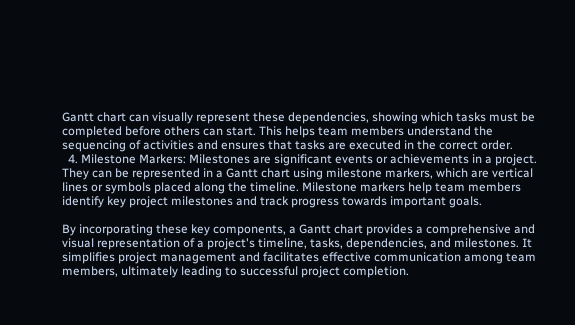Gantt chart can visually represent these dependencies, showing which tasks must be completed before others can start. This helps team members understand the sequencing of activities and ensures that tasks are executed in the correct order.
  4. Milestone Markers: Milestones are significant events or achievements in a project. They can be represented in a Gantt chart using milestone markers, which are vertical lines or symbols placed along the timeline. Milestone markers help team members identify key project milestones and track progress towards important goals.

By incorporating these key components, a Gantt chart provides a comprehensive and visual representation of a project's timeline, tasks, dependencies, and milestones. It simplifies project management and facilitates effective communication among team members, ultimately leading to successful project completion.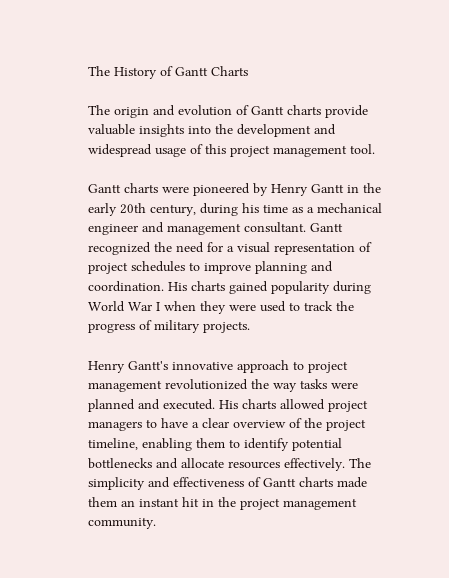The History of Gantt Charts

The origin and evolution of Gantt charts provide valuable insights into the development and widespread usage of this project management tool.

Gantt charts were pioneered by Henry Gantt in the early 20th century, during his time as a mechanical engineer and management consultant. Gantt recognized the need for a visual representation of project schedules to improve planning and coordination. His charts gained popularity during World War I when they were used to track the progress of military projects.

Henry Gantt's innovative approach to project management revolutionized the way tasks were planned and executed. His charts allowed project managers to have a clear overview of the project timeline, enabling them to identify potential bottlenecks and allocate resources effectively. The simplicity and effectiveness of Gantt charts made them an instant hit in the project management community.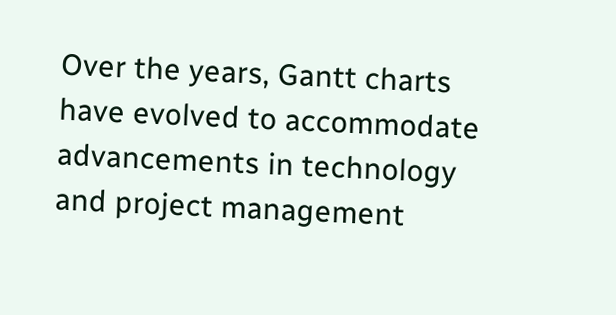Over the years, Gantt charts have evolved to accommodate advancements in technology and project management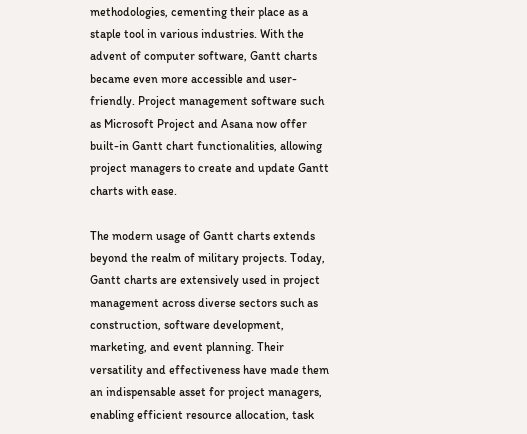methodologies, cementing their place as a staple tool in various industries. With the advent of computer software, Gantt charts became even more accessible and user-friendly. Project management software such as Microsoft Project and Asana now offer built-in Gantt chart functionalities, allowing project managers to create and update Gantt charts with ease.

The modern usage of Gantt charts extends beyond the realm of military projects. Today, Gantt charts are extensively used in project management across diverse sectors such as construction, software development, marketing, and event planning. Their versatility and effectiveness have made them an indispensable asset for project managers, enabling efficient resource allocation, task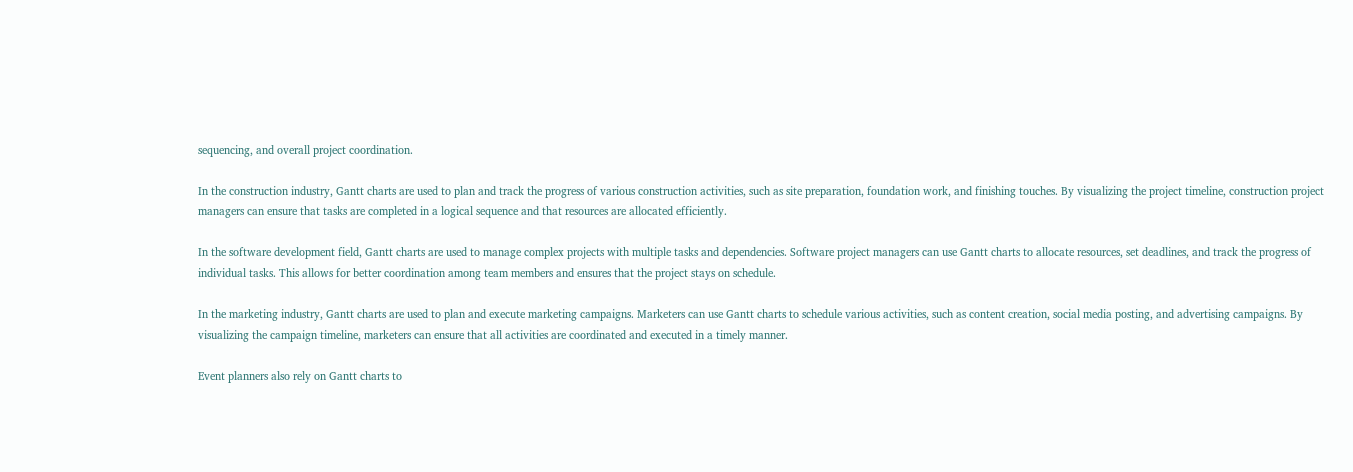sequencing, and overall project coordination.

In the construction industry, Gantt charts are used to plan and track the progress of various construction activities, such as site preparation, foundation work, and finishing touches. By visualizing the project timeline, construction project managers can ensure that tasks are completed in a logical sequence and that resources are allocated efficiently.

In the software development field, Gantt charts are used to manage complex projects with multiple tasks and dependencies. Software project managers can use Gantt charts to allocate resources, set deadlines, and track the progress of individual tasks. This allows for better coordination among team members and ensures that the project stays on schedule.

In the marketing industry, Gantt charts are used to plan and execute marketing campaigns. Marketers can use Gantt charts to schedule various activities, such as content creation, social media posting, and advertising campaigns. By visualizing the campaign timeline, marketers can ensure that all activities are coordinated and executed in a timely manner.

Event planners also rely on Gantt charts to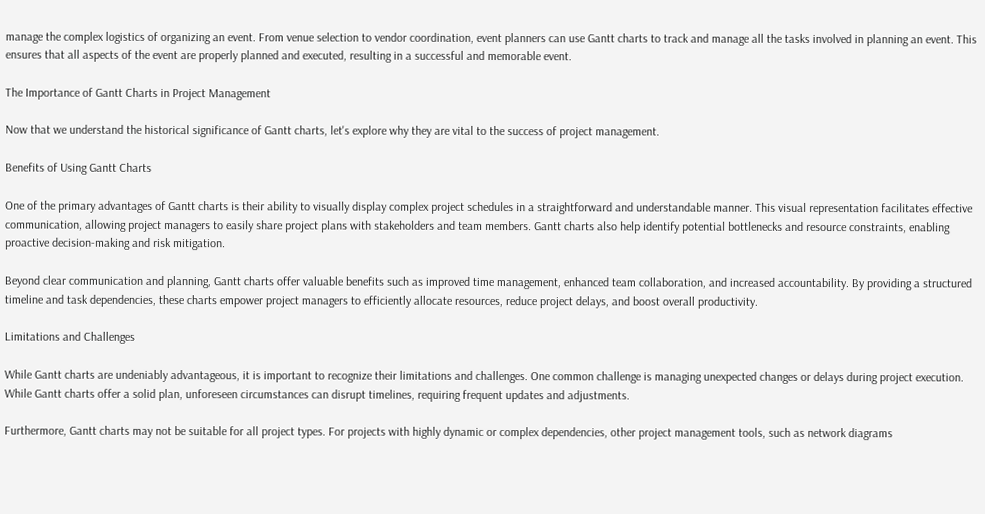manage the complex logistics of organizing an event. From venue selection to vendor coordination, event planners can use Gantt charts to track and manage all the tasks involved in planning an event. This ensures that all aspects of the event are properly planned and executed, resulting in a successful and memorable event.

The Importance of Gantt Charts in Project Management

Now that we understand the historical significance of Gantt charts, let's explore why they are vital to the success of project management.

Benefits of Using Gantt Charts

One of the primary advantages of Gantt charts is their ability to visually display complex project schedules in a straightforward and understandable manner. This visual representation facilitates effective communication, allowing project managers to easily share project plans with stakeholders and team members. Gantt charts also help identify potential bottlenecks and resource constraints, enabling proactive decision-making and risk mitigation.

Beyond clear communication and planning, Gantt charts offer valuable benefits such as improved time management, enhanced team collaboration, and increased accountability. By providing a structured timeline and task dependencies, these charts empower project managers to efficiently allocate resources, reduce project delays, and boost overall productivity.

Limitations and Challenges

While Gantt charts are undeniably advantageous, it is important to recognize their limitations and challenges. One common challenge is managing unexpected changes or delays during project execution. While Gantt charts offer a solid plan, unforeseen circumstances can disrupt timelines, requiring frequent updates and adjustments.

Furthermore, Gantt charts may not be suitable for all project types. For projects with highly dynamic or complex dependencies, other project management tools, such as network diagrams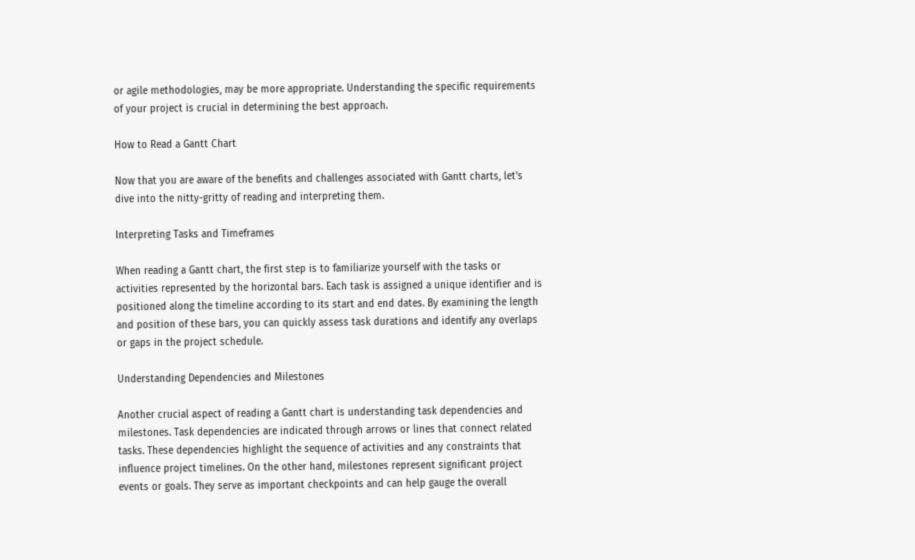or agile methodologies, may be more appropriate. Understanding the specific requirements of your project is crucial in determining the best approach.

How to Read a Gantt Chart

Now that you are aware of the benefits and challenges associated with Gantt charts, let's dive into the nitty-gritty of reading and interpreting them.

Interpreting Tasks and Timeframes

When reading a Gantt chart, the first step is to familiarize yourself with the tasks or activities represented by the horizontal bars. Each task is assigned a unique identifier and is positioned along the timeline according to its start and end dates. By examining the length and position of these bars, you can quickly assess task durations and identify any overlaps or gaps in the project schedule.

Understanding Dependencies and Milestones

Another crucial aspect of reading a Gantt chart is understanding task dependencies and milestones. Task dependencies are indicated through arrows or lines that connect related tasks. These dependencies highlight the sequence of activities and any constraints that influence project timelines. On the other hand, milestones represent significant project events or goals. They serve as important checkpoints and can help gauge the overall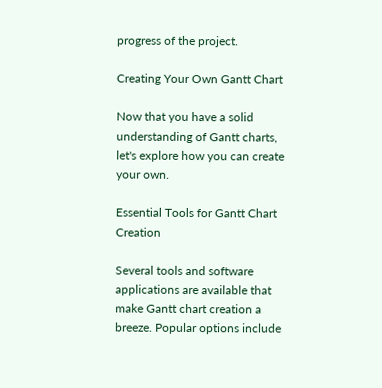progress of the project.

Creating Your Own Gantt Chart

Now that you have a solid understanding of Gantt charts, let's explore how you can create your own.

Essential Tools for Gantt Chart Creation

Several tools and software applications are available that make Gantt chart creation a breeze. Popular options include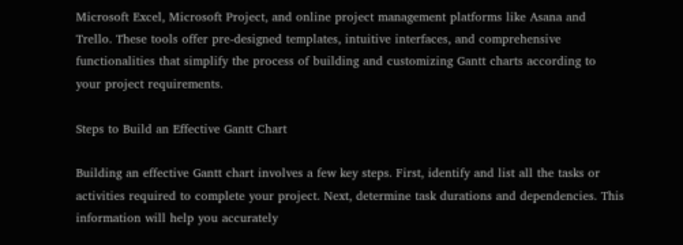Microsoft Excel, Microsoft Project, and online project management platforms like Asana and Trello. These tools offer pre-designed templates, intuitive interfaces, and comprehensive functionalities that simplify the process of building and customizing Gantt charts according to your project requirements.

Steps to Build an Effective Gantt Chart

Building an effective Gantt chart involves a few key steps. First, identify and list all the tasks or activities required to complete your project. Next, determine task durations and dependencies. This information will help you accurately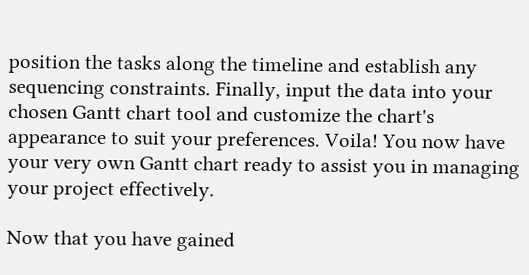position the tasks along the timeline and establish any sequencing constraints. Finally, input the data into your chosen Gantt chart tool and customize the chart's appearance to suit your preferences. Voila! You now have your very own Gantt chart ready to assist you in managing your project effectively.

Now that you have gained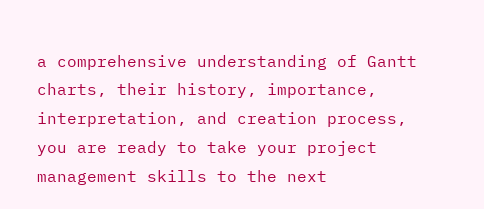a comprehensive understanding of Gantt charts, their history, importance, interpretation, and creation process, you are ready to take your project management skills to the next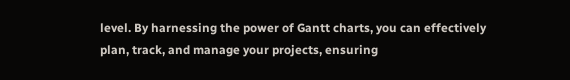level. By harnessing the power of Gantt charts, you can effectively plan, track, and manage your projects, ensuring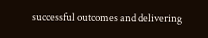successful outcomes and delivering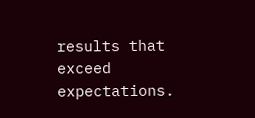results that exceed expectations.